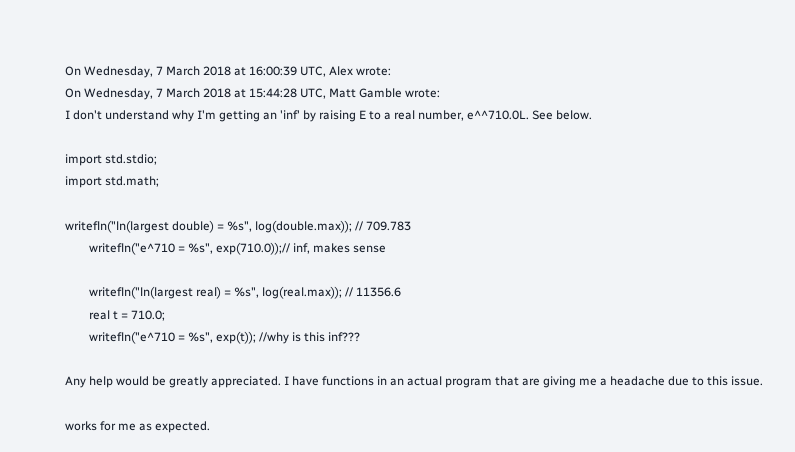On Wednesday, 7 March 2018 at 16:00:39 UTC, Alex wrote:
On Wednesday, 7 March 2018 at 15:44:28 UTC, Matt Gamble wrote:
I don't understand why I'm getting an 'inf' by raising E to a real number, e^^710.0L. See below.

import std.stdio;
import std.math;

writefln("ln(largest double) = %s", log(double.max)); // 709.783
        writefln("e^710 = %s", exp(710.0));// inf, makes sense

        writefln("ln(largest real) = %s", log(real.max)); // 11356.6
        real t = 710.0;
        writefln("e^710 = %s", exp(t)); //why is this inf???

Any help would be greatly appreciated. I have functions in an actual program that are giving me a headache due to this issue.

works for me as expected.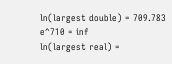ln(largest double) = 709.783
e^710 = inf
ln(largest real) =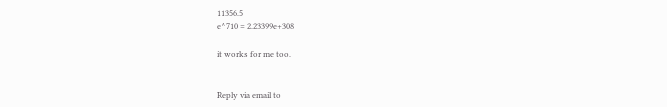11356.5
e^710 = 2.23399e+308

it works for me too.


Reply via email to